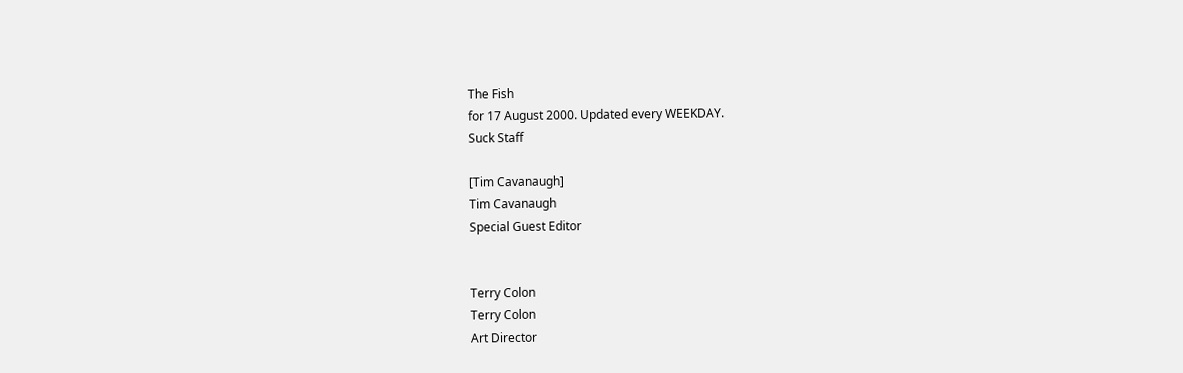The Fish
for 17 August 2000. Updated every WEEKDAY.
Suck Staff

[Tim Cavanaugh]
Tim Cavanaugh
Special Guest Editor


Terry Colon
Terry Colon
Art Director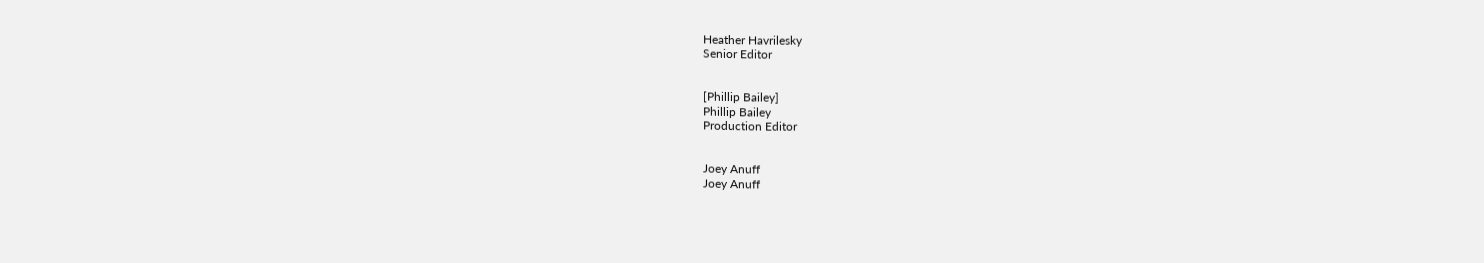Heather Havrilesky
Senior Editor


[Phillip Bailey]
Phillip Bailey
Production Editor


Joey Anuff
Joey Anuff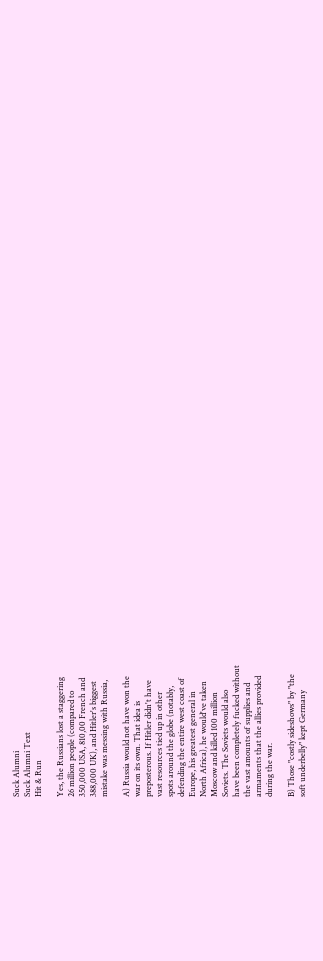Suck Alumni
Suck Alumni Text
Hit & Run

Yes, the Russians lost a staggering
26 million people (compared to
350,000 USA, 810,00 French and
388,000 UK), and Hitler's biggest
mistake was messing with Russia,

A) Russia would not have won the
war on its own. That idea is
preposterous. If Hitler didn't have
vast resources tied up in other
spots around the globe (notably,
defending the entire west coast of
Europe, his greatest general in
North Africa), he would've taken
Moscow and killed 100 million
Soviets. The Soviets would also
have been completely fucked without
the vast amounts of supplies and
armaments that the allies provided
during the war.

B) Those "costly sideshows" by "the
soft underbelly" kept Germany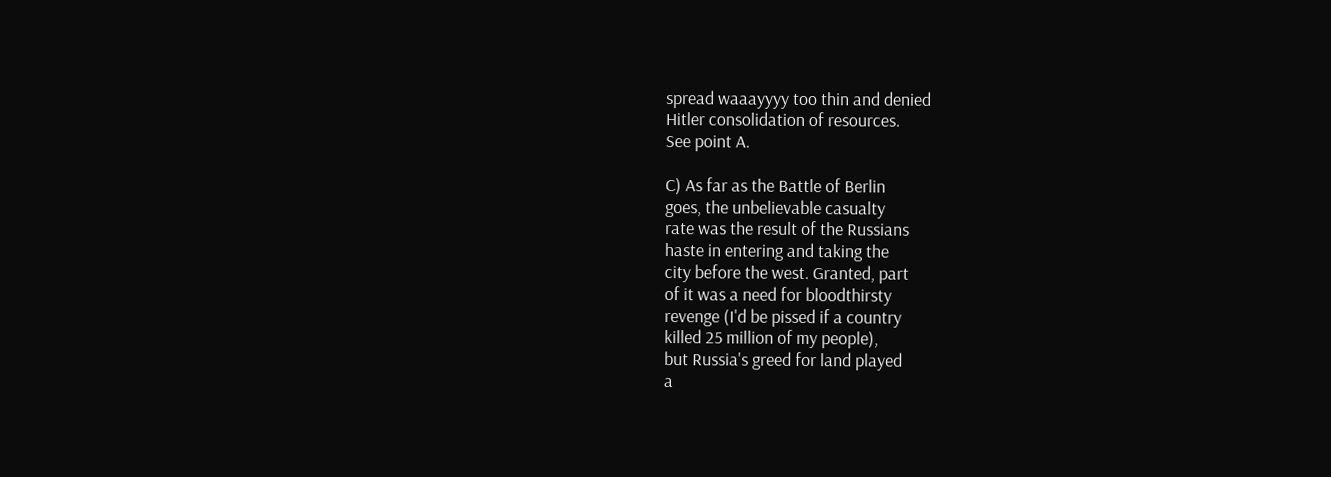spread waaayyyy too thin and denied
Hitler consolidation of resources.
See point A.

C) As far as the Battle of Berlin
goes, the unbelievable casualty
rate was the result of the Russians
haste in entering and taking the
city before the west. Granted, part
of it was a need for bloodthirsty
revenge (I'd be pissed if a country
killed 25 million of my people),
but Russia's greed for land played
a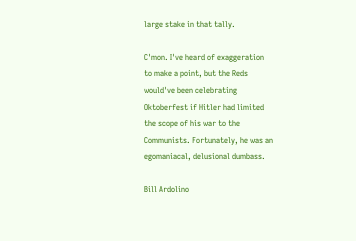large stake in that tally.

C'mon. I've heard of exaggeration
to make a point, but the Reds
would've been celebrating
Oktoberfest if Hitler had limited
the scope of his war to the
Communists. Fortunately, he was an
egomaniacal, delusional dumbass.

Bill Ardolino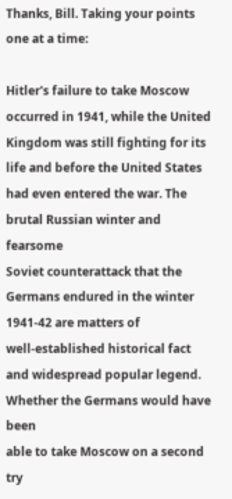Thanks, Bill. Taking your points
one at a time:

Hitler's failure to take Moscow
occurred in 1941, while the United
Kingdom was still fighting for its
life and before the United States
had even entered the war. The
brutal Russian winter and fearsome
Soviet counterattack that the
Germans endured in the winter
1941-42 are matters of
well-established historical fact
and widespread popular legend.
Whether the Germans would have been
able to take Moscow on a second try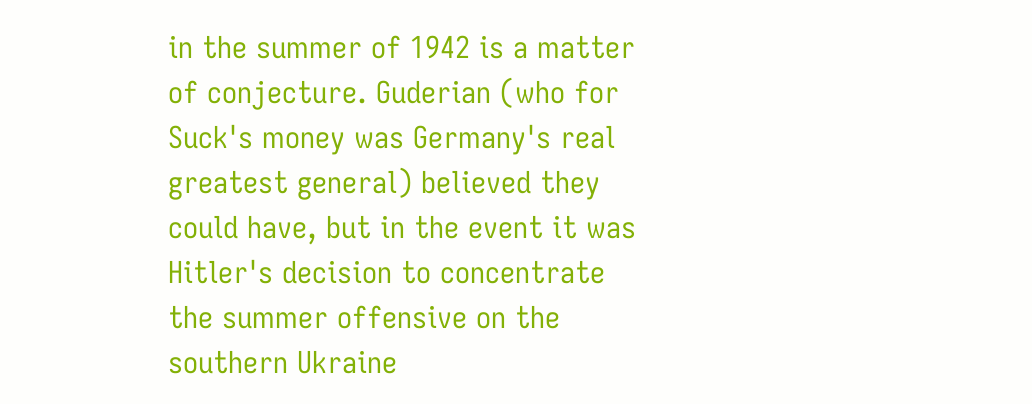in the summer of 1942 is a matter
of conjecture. Guderian (who for
Suck's money was Germany's real
greatest general) believed they
could have, but in the event it was
Hitler's decision to concentrate
the summer offensive on the
southern Ukraine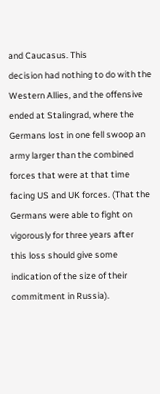and Caucasus. This
decision had nothing to do with the
Western Allies, and the offensive
ended at Stalingrad, where the
Germans lost in one fell swoop an
army larger than the combined
forces that were at that time
facing US and UK forces. (That the
Germans were able to fight on
vigorously for three years after
this loss should give some
indication of the size of their
commitment in Russia).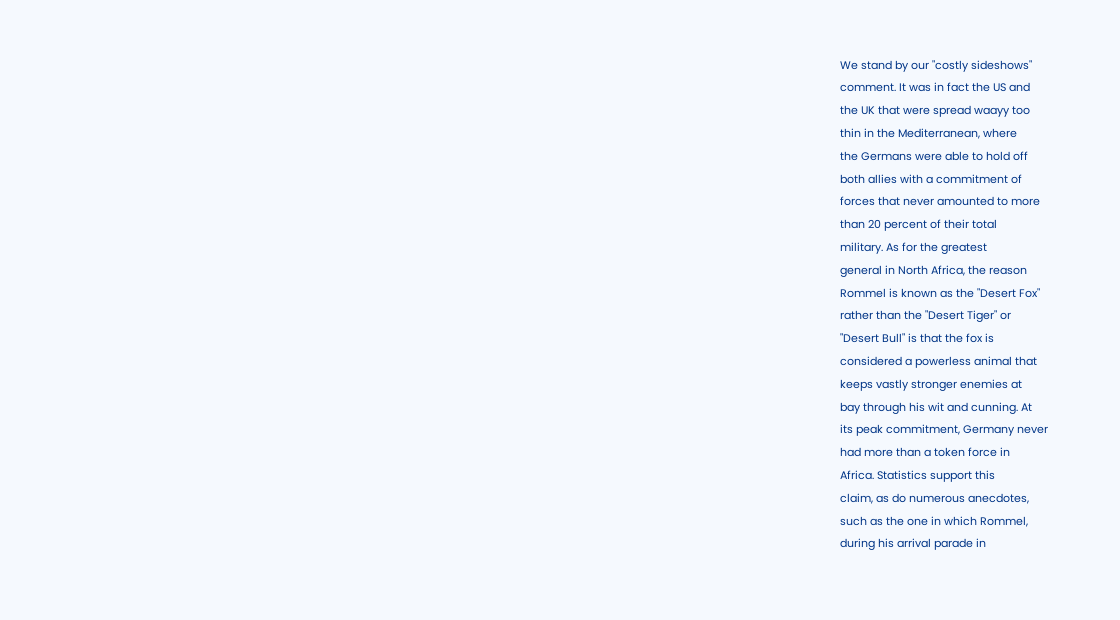We stand by our "costly sideshows"
comment. It was in fact the US and
the UK that were spread waayy too
thin in the Mediterranean, where
the Germans were able to hold off
both allies with a commitment of
forces that never amounted to more
than 20 percent of their total
military. As for the greatest
general in North Africa, the reason
Rommel is known as the "Desert Fox"
rather than the "Desert Tiger" or
"Desert Bull" is that the fox is
considered a powerless animal that
keeps vastly stronger enemies at
bay through his wit and cunning. At
its peak commitment, Germany never
had more than a token force in
Africa. Statistics support this
claim, as do numerous anecdotes,
such as the one in which Rommel,
during his arrival parade in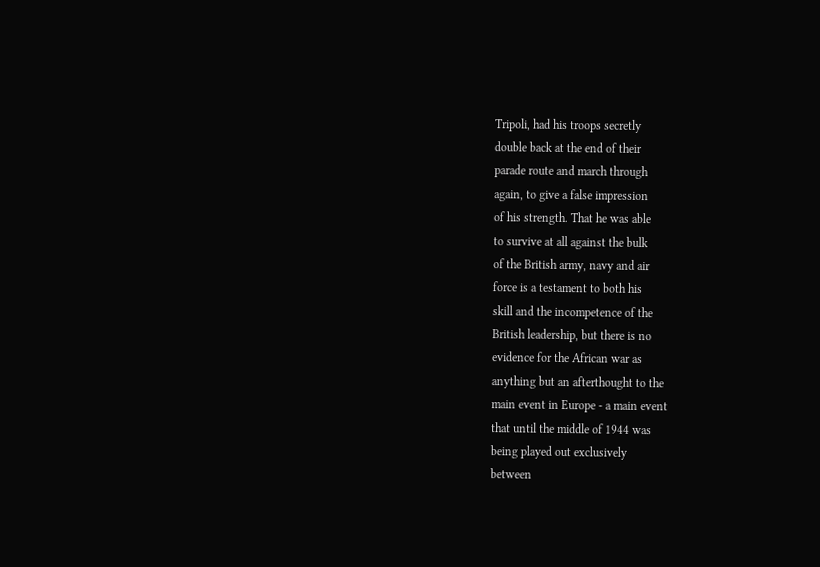Tripoli, had his troops secretly
double back at the end of their
parade route and march through
again, to give a false impression
of his strength. That he was able
to survive at all against the bulk
of the British army, navy and air
force is a testament to both his
skill and the incompetence of the
British leadership, but there is no
evidence for the African war as
anything but an afterthought to the
main event in Europe - a main event
that until the middle of 1944 was
being played out exclusively
between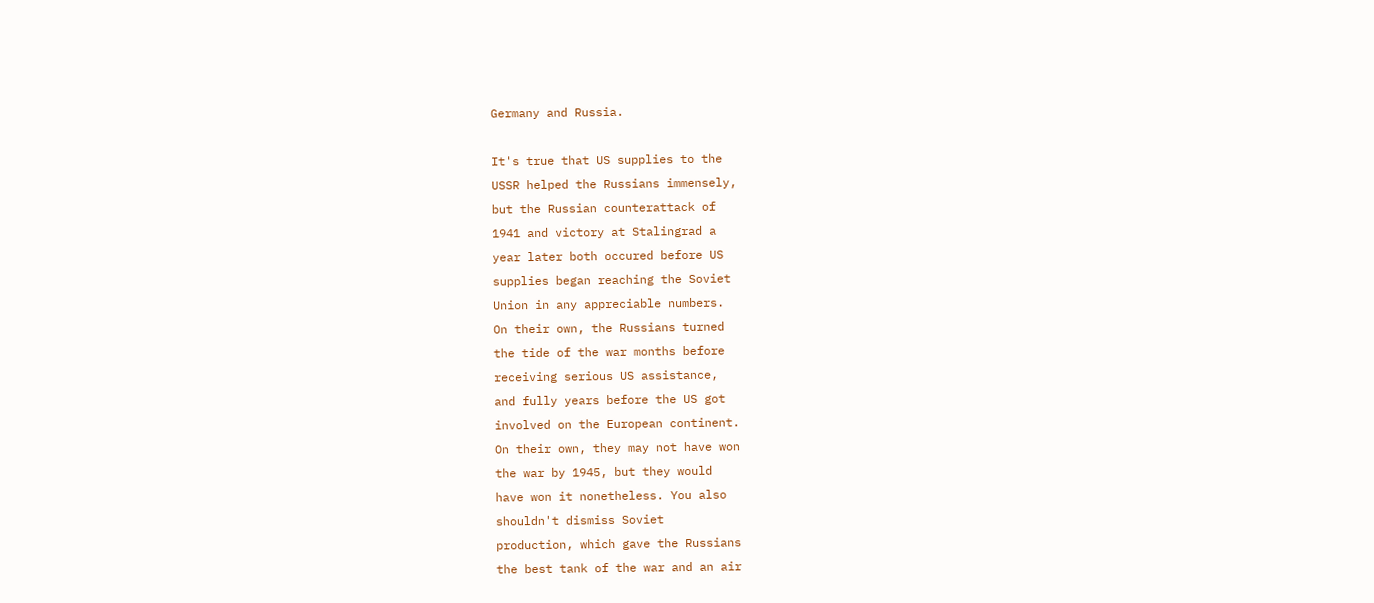Germany and Russia.

It's true that US supplies to the
USSR helped the Russians immensely,
but the Russian counterattack of
1941 and victory at Stalingrad a
year later both occured before US
supplies began reaching the Soviet
Union in any appreciable numbers.
On their own, the Russians turned
the tide of the war months before
receiving serious US assistance,
and fully years before the US got
involved on the European continent.
On their own, they may not have won
the war by 1945, but they would
have won it nonetheless. You also
shouldn't dismiss Soviet
production, which gave the Russians
the best tank of the war and an air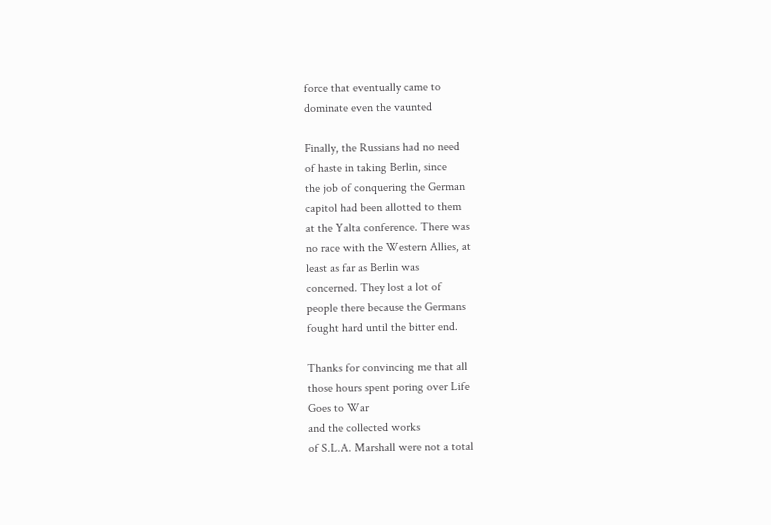force that eventually came to
dominate even the vaunted

Finally, the Russians had no need
of haste in taking Berlin, since
the job of conquering the German
capitol had been allotted to them
at the Yalta conference. There was
no race with the Western Allies, at
least as far as Berlin was
concerned. They lost a lot of
people there because the Germans
fought hard until the bitter end.

Thanks for convincing me that all
those hours spent poring over Life
Goes to War
and the collected works
of S.L.A. Marshall were not a total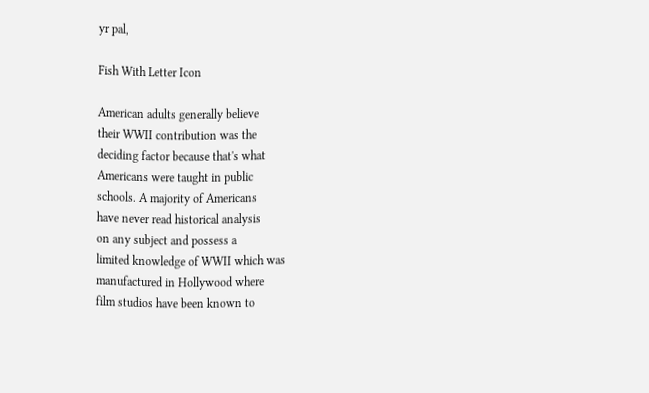yr pal,

Fish With Letter Icon

American adults generally believe
their WWII contribution was the
deciding factor because that's what
Americans were taught in public
schools. A majority of Americans
have never read historical analysis
on any subject and possess a
limited knowledge of WWII which was
manufactured in Hollywood where
film studios have been known to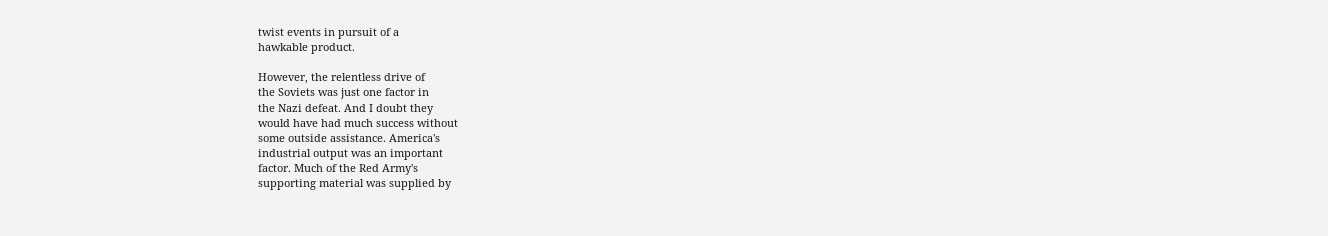twist events in pursuit of a
hawkable product.

However, the relentless drive of
the Soviets was just one factor in
the Nazi defeat. And I doubt they
would have had much success without
some outside assistance. America's
industrial output was an important
factor. Much of the Red Army's
supporting material was supplied by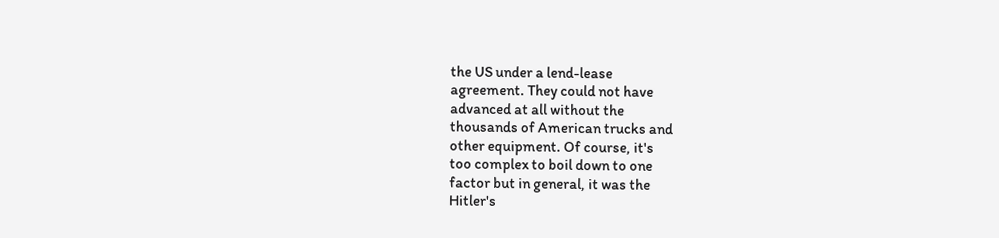the US under a lend-lease
agreement. They could not have
advanced at all without the
thousands of American trucks and
other equipment. Of course, it's
too complex to boil down to one
factor but in general, it was the
Hitler's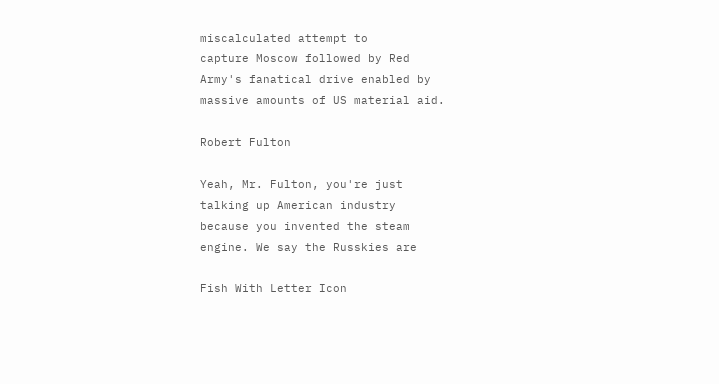miscalculated attempt to
capture Moscow followed by Red
Army's fanatical drive enabled by
massive amounts of US material aid.

Robert Fulton

Yeah, Mr. Fulton, you're just
talking up American industry
because you invented the steam
engine. We say the Russkies are

Fish With Letter Icon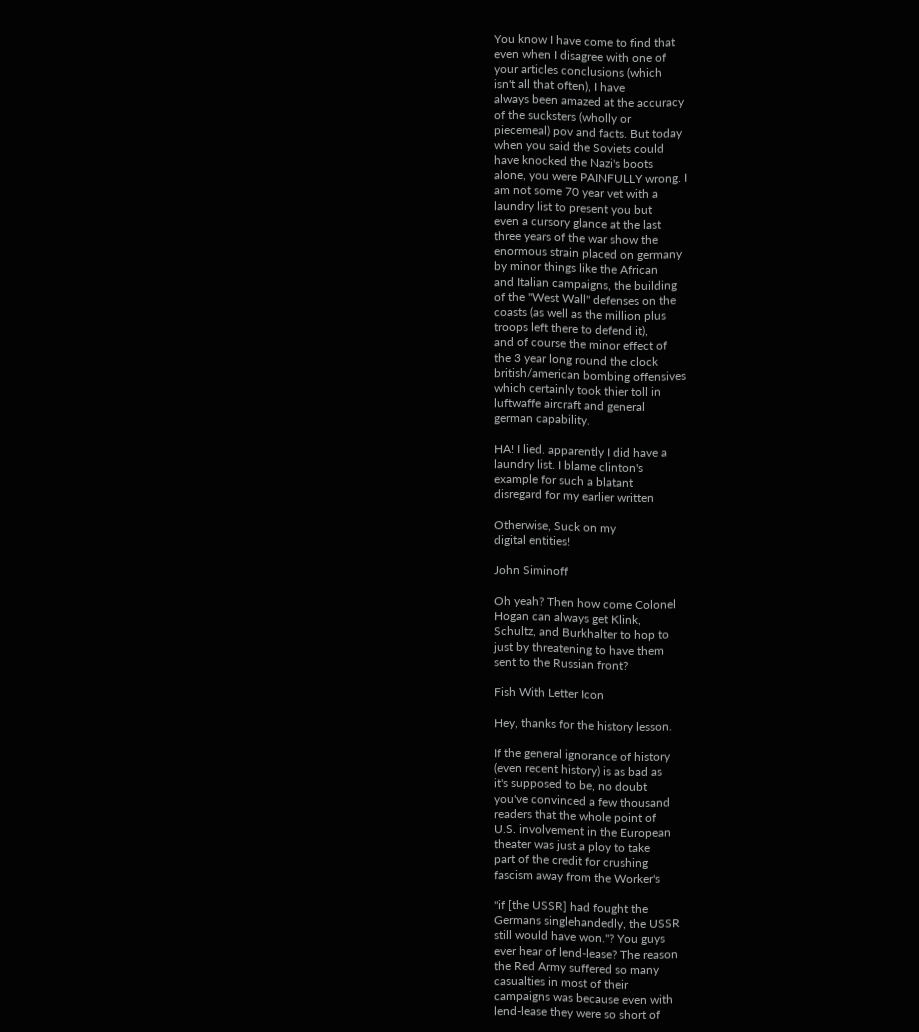You know I have come to find that
even when I disagree with one of
your articles conclusions (which
isn't all that often), I have
always been amazed at the accuracy
of the sucksters (wholly or
piecemeal) pov and facts. But today
when you said the Soviets could
have knocked the Nazi's boots
alone, you were PAINFULLY wrong. I
am not some 70 year vet with a
laundry list to present you but
even a cursory glance at the last
three years of the war show the
enormous strain placed on germany
by minor things like the African
and Italian campaigns, the building
of the "West Wall" defenses on the
coasts (as well as the million plus
troops left there to defend it),
and of course the minor effect of
the 3 year long round the clock
british/american bombing offensives
which certainly took thier toll in
luftwaffe aircraft and general
german capability.

HA! I lied. apparently I did have a
laundry list. I blame clinton's
example for such a blatant
disregard for my earlier written

Otherwise, Suck on my
digital entities!

John Siminoff

Oh yeah? Then how come Colonel
Hogan can always get Klink,
Schultz, and Burkhalter to hop to
just by threatening to have them
sent to the Russian front?

Fish With Letter Icon

Hey, thanks for the history lesson.

If the general ignorance of history
(even recent history) is as bad as
it's supposed to be, no doubt
you've convinced a few thousand
readers that the whole point of
U.S. involvement in the European
theater was just a ploy to take
part of the credit for crushing
fascism away from the Worker's

"if [the USSR] had fought the
Germans singlehandedly, the USSR
still would have won."? You guys
ever hear of lend-lease? The reason
the Red Army suffered so many
casualties in most of their
campaigns was because even with
lend-lease they were so short of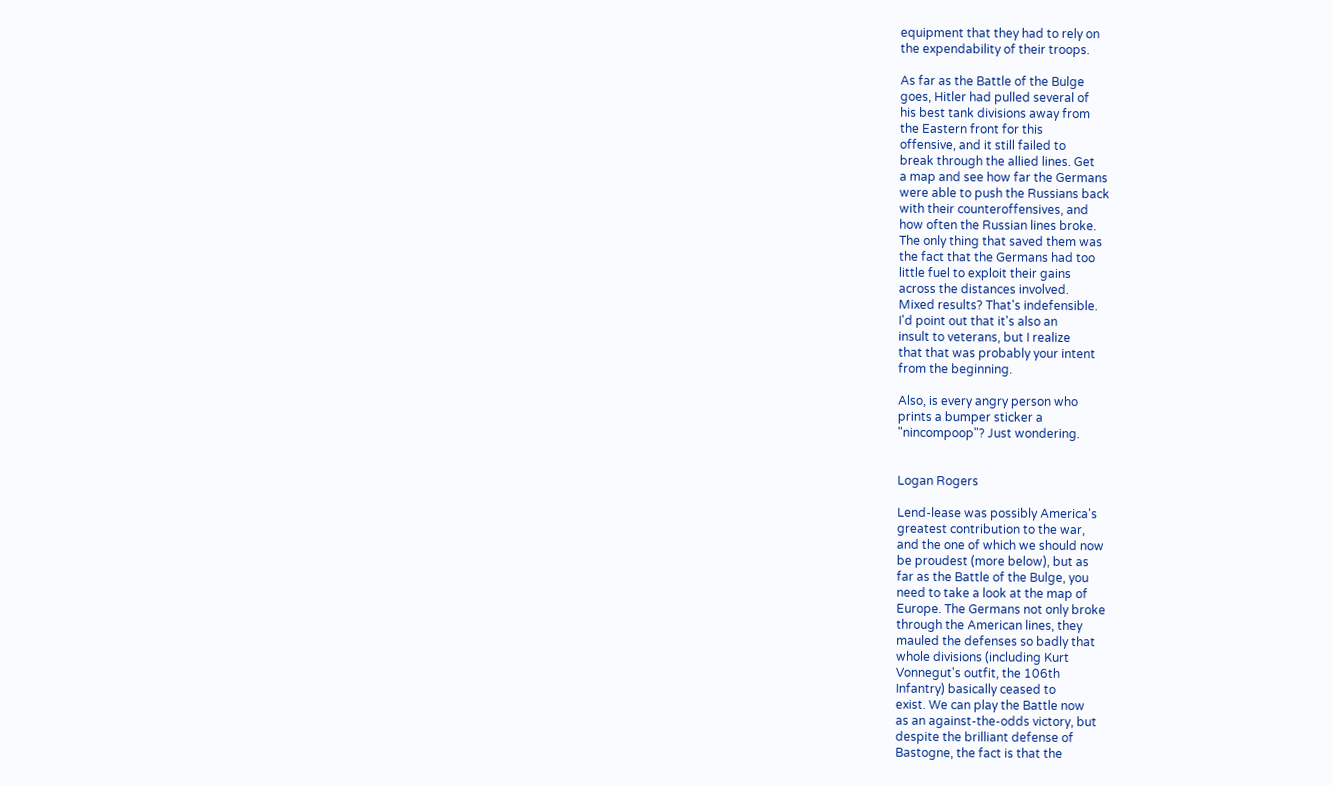equipment that they had to rely on
the expendability of their troops.

As far as the Battle of the Bulge
goes, Hitler had pulled several of
his best tank divisions away from
the Eastern front for this
offensive, and it still failed to
break through the allied lines. Get
a map and see how far the Germans
were able to push the Russians back
with their counteroffensives, and
how often the Russian lines broke.
The only thing that saved them was
the fact that the Germans had too
little fuel to exploit their gains
across the distances involved.
Mixed results? That's indefensible.
I'd point out that it's also an
insult to veterans, but I realize
that that was probably your intent
from the beginning.

Also, is every angry person who
prints a bumper sticker a
"nincompoop"? Just wondering.


Logan Rogers

Lend-lease was possibly America's
greatest contribution to the war,
and the one of which we should now
be proudest (more below), but as
far as the Battle of the Bulge, you
need to take a look at the map of
Europe. The Germans not only broke
through the American lines, they
mauled the defenses so badly that
whole divisions (including Kurt
Vonnegut's outfit, the 106th
Infantry) basically ceased to
exist. We can play the Battle now
as an against-the-odds victory, but
despite the brilliant defense of
Bastogne, the fact is that the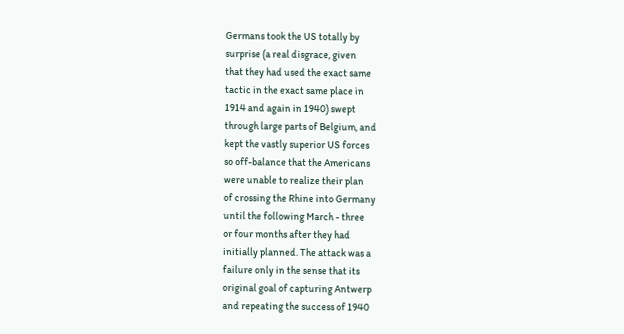Germans took the US totally by
surprise (a real disgrace, given
that they had used the exact same
tactic in the exact same place in
1914 and again in 1940) swept
through large parts of Belgium, and
kept the vastly superior US forces
so off-balance that the Americans
were unable to realize their plan
of crossing the Rhine into Germany
until the following March - three
or four months after they had
initially planned. The attack was a
failure only in the sense that its
original goal of capturing Antwerp
and repeating the success of 1940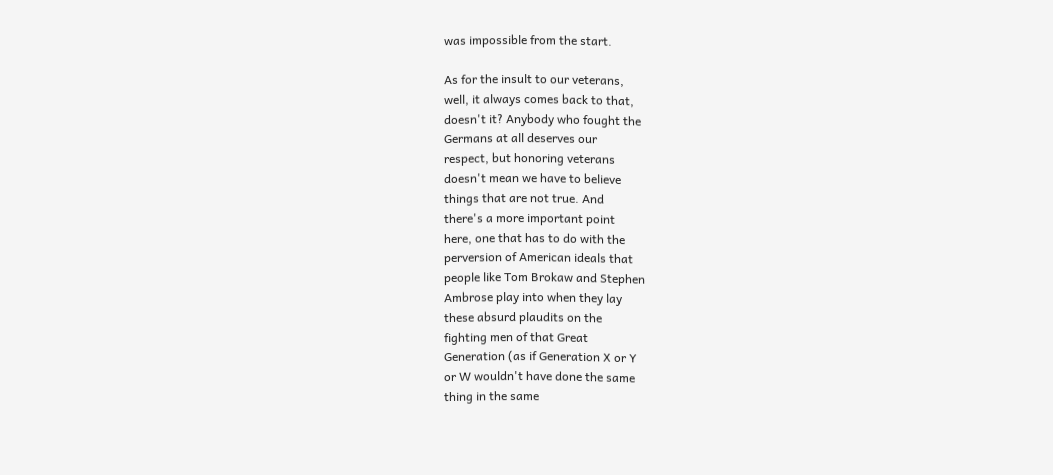was impossible from the start.

As for the insult to our veterans,
well, it always comes back to that,
doesn't it? Anybody who fought the
Germans at all deserves our
respect, but honoring veterans
doesn't mean we have to believe
things that are not true. And
there's a more important point
here, one that has to do with the
perversion of American ideals that
people like Tom Brokaw and Stephen
Ambrose play into when they lay
these absurd plaudits on the
fighting men of that Great
Generation (as if Generation X or Y
or W wouldn't have done the same
thing in the same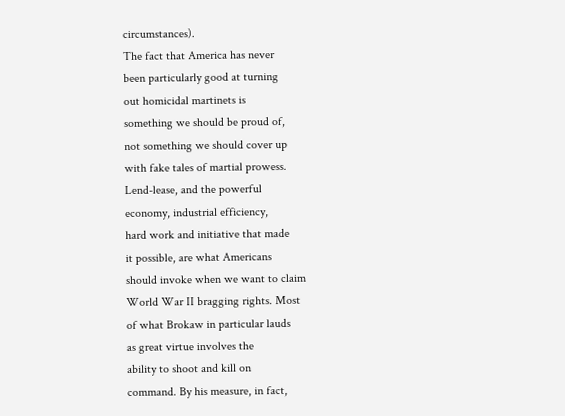circumstances).
The fact that America has never
been particularly good at turning
out homicidal martinets is
something we should be proud of,
not something we should cover up
with fake tales of martial prowess.
Lend-lease, and the powerful
economy, industrial efficiency,
hard work and initiative that made
it possible, are what Americans
should invoke when we want to claim
World War II bragging rights. Most
of what Brokaw in particular lauds
as great virtue involves the
ability to shoot and kill on
command. By his measure, in fact,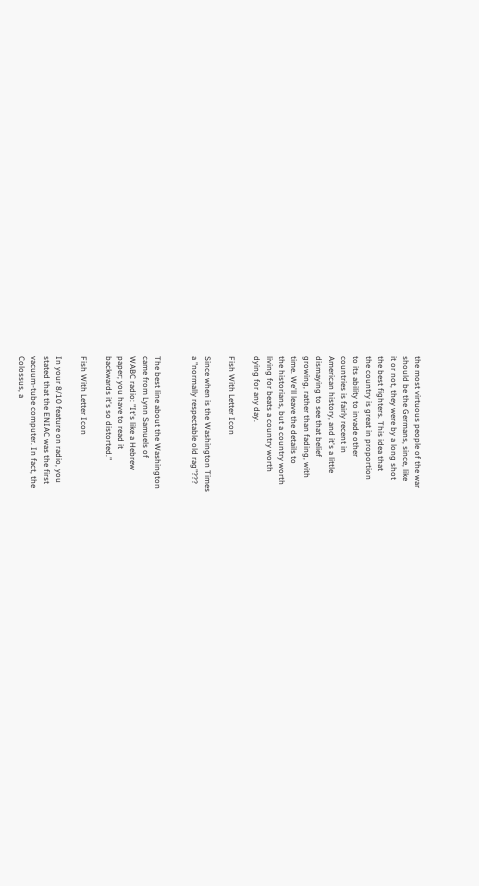the most virtuous people of the war
should be the Germans, since, like
it or not, they were by a long shot
the best fighters. This idea that
the country is great in proportion
to its ability to invade other
countries is fairly recent in
American history, and it's a little
dismaying to see that belief
growing, rather than fading, with
time. We'll leave the details to
the historians, but a country worth
living for beats a country worth
dying for any day.

Fish With Letter Icon

Since when is the Washington Times
a "normally respectable old rag"???


The best line about the Washington
came from Lynn Samuels of
WABC radio: "It's like a Hebrew
paper; you have to read it
backwards it's so distorted."

Fish With Letter Icon

In your 8/10 feature on radio, you
stated that the ENIAC was the first
vacuum-tube computer. In fact, the
Colossus, a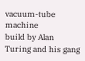vacuum-tube machine
build by Alan Turing and his gang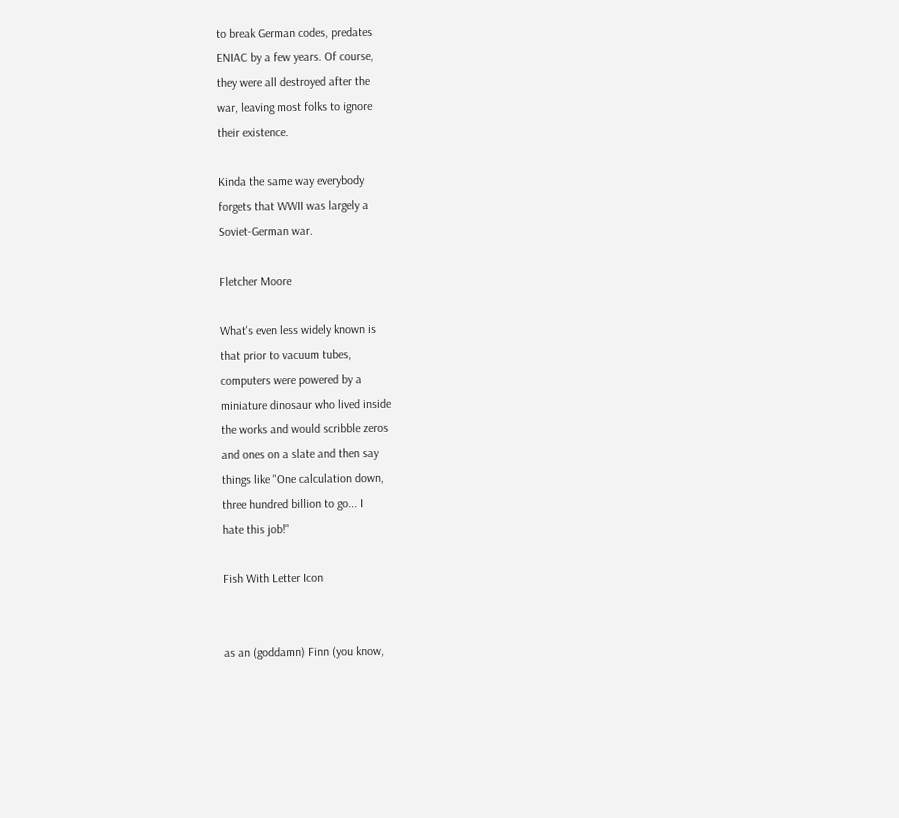to break German codes, predates
ENIAC by a few years. Of course,
they were all destroyed after the
war, leaving most folks to ignore
their existence.

Kinda the same way everybody
forgets that WWII was largely a
Soviet-German war.

Fletcher Moore

What's even less widely known is
that prior to vacuum tubes,
computers were powered by a
miniature dinosaur who lived inside
the works and would scribble zeros
and ones on a slate and then say
things like "One calculation down,
three hundred billion to go... I
hate this job!"

Fish With Letter Icon


as an (goddamn) Finn (you know,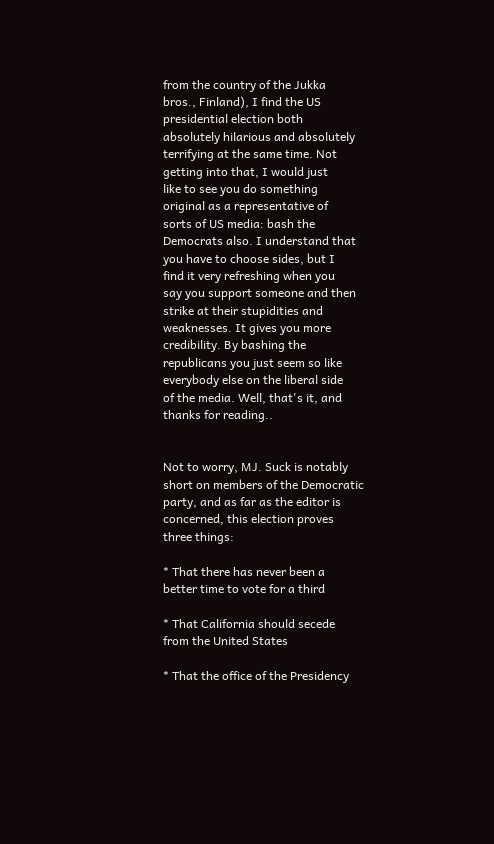from the country of the Jukka
bros., Finland), I find the US
presidential election both
absolutely hilarious and absolutely
terrifying at the same time. Not
getting into that, I would just
like to see you do something
original as a representative of
sorts of US media: bash the
Democrats also. I understand that
you have to choose sides, but I
find it very refreshing when you
say you support someone and then
strike at their stupidities and
weaknesses. It gives you more
credibility. By bashing the
republicans you just seem so like
everybody else on the liberal side
of the media. Well, that's it, and
thanks for reading..


Not to worry, MJ. Suck is notably
short on members of the Democratic
party, and as far as the editor is
concerned, this election proves
three things:

* That there has never been a
better time to vote for a third

* That California should secede
from the United States

* That the office of the Presidency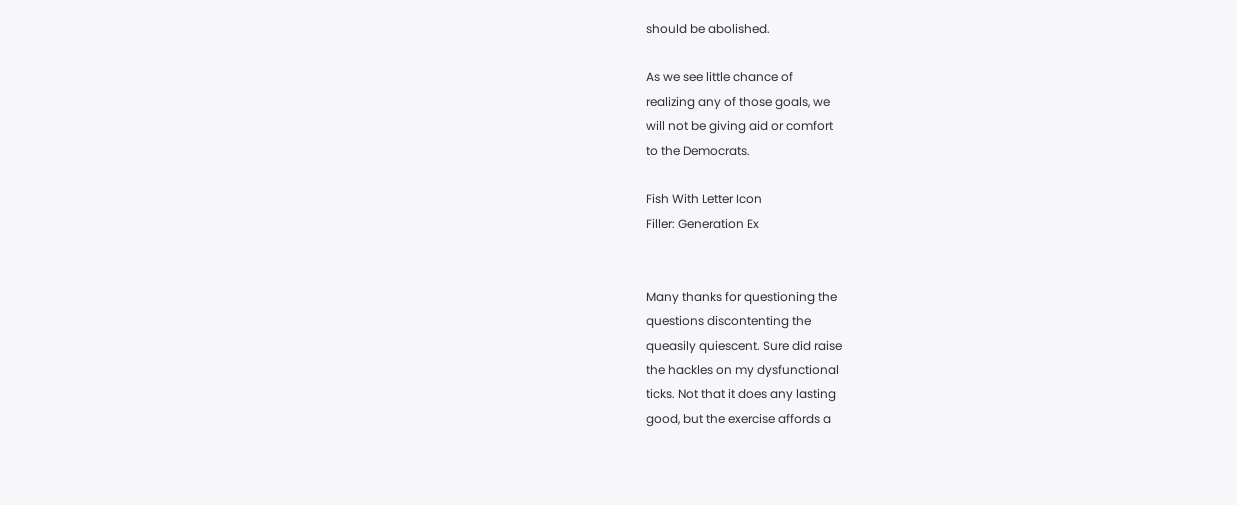should be abolished.

As we see little chance of
realizing any of those goals, we
will not be giving aid or comfort
to the Democrats.

Fish With Letter Icon
Filler: Generation Ex


Many thanks for questioning the
questions discontenting the
queasily quiescent. Sure did raise
the hackles on my dysfunctional
ticks. Not that it does any lasting
good, but the exercise affords a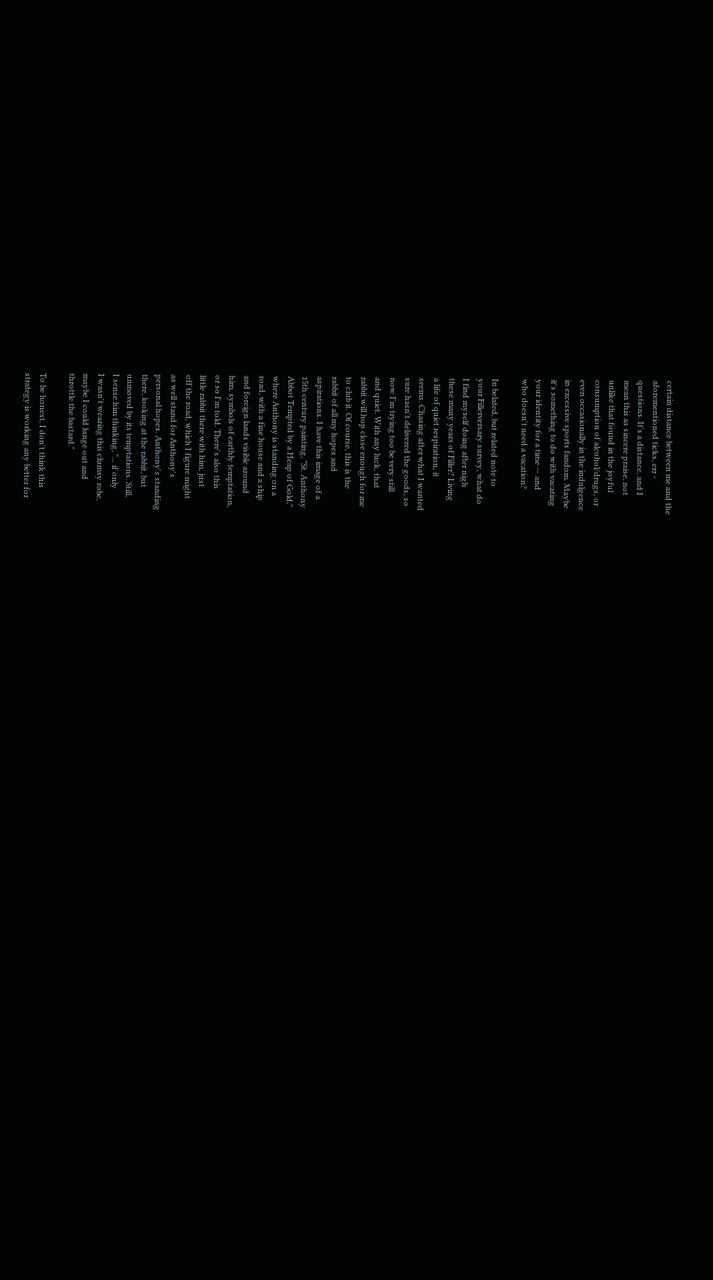certain distance between me and the
aforementioned ticks, err -
questions. It's a distance, and I
mean this as sincere praise, not
unlike that found in the joyful
consumption of alcohol/drugs, or
even occasionally in the indulgence
in excessive sports fandom. Maybe
it's something to do with vacating
your identity for a time — and
who doesn't need a vacation?

In belated, but related note to
your Fillerversary survey, what do
I find myself doing after nigh
these many years of Filler? Living
a life of quiet respiration, it
seems. Chasing after what I wanted
sure hasn't delivered the goods, so
now I'm trying too be very still
and quiet. With any luck, that
rabbit will hop close enough for me
to club it. Of course, this is the
rabbit of all my hopes and
aspirations. I have this image of a
15th century painting, "St. Anthony
Abbot Tempted by a Heap of Gold,"
where Anthony is standing on a
road, with a fine house and a ship
and foreign lands visible around
him, symbols of earthly temptation,
or so I'm told. There's also this
little rabbit there with him, just
off the road, which I figure might
as well stand for Anthony's
personal hopes. Anthony's standing
there, looking at the rabbit, but
unmoved by its temptations. Still,
I sense him thinking, "... if only
I wasn't wearing this clumsy robe,
maybe I could lunge out and
throttle the bastard."

To be honest, I don't think this
strategy is working any better for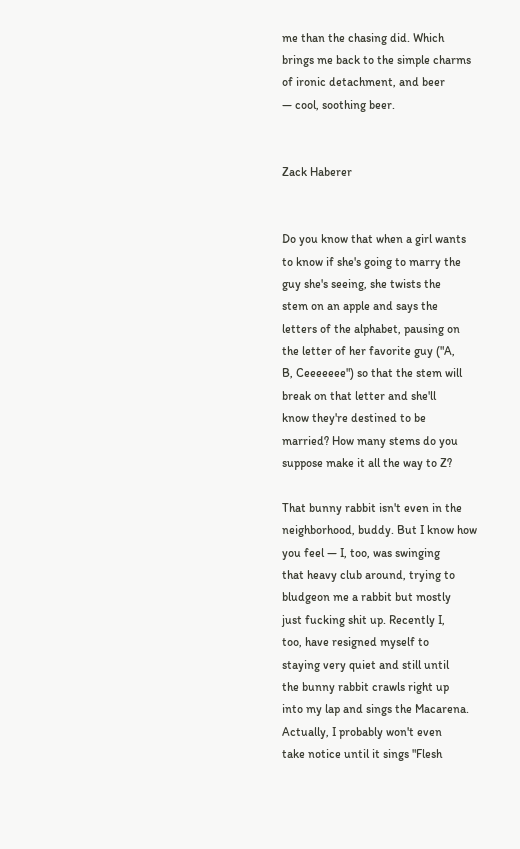me than the chasing did. Which
brings me back to the simple charms
of ironic detachment, and beer
— cool, soothing beer.


Zack Haberer


Do you know that when a girl wants
to know if she's going to marry the
guy she's seeing, she twists the
stem on an apple and says the
letters of the alphabet, pausing on
the letter of her favorite guy ("A,
B, Ceeeeeee") so that the stem will
break on that letter and she'll
know they're destined to be
married? How many stems do you
suppose make it all the way to Z?

That bunny rabbit isn't even in the
neighborhood, buddy. But I know how
you feel — I, too, was swinging
that heavy club around, trying to
bludgeon me a rabbit but mostly
just fucking shit up. Recently I,
too, have resigned myself to
staying very quiet and still until
the bunny rabbit crawls right up
into my lap and sings the Macarena.
Actually, I probably won't even
take notice until it sings "Flesh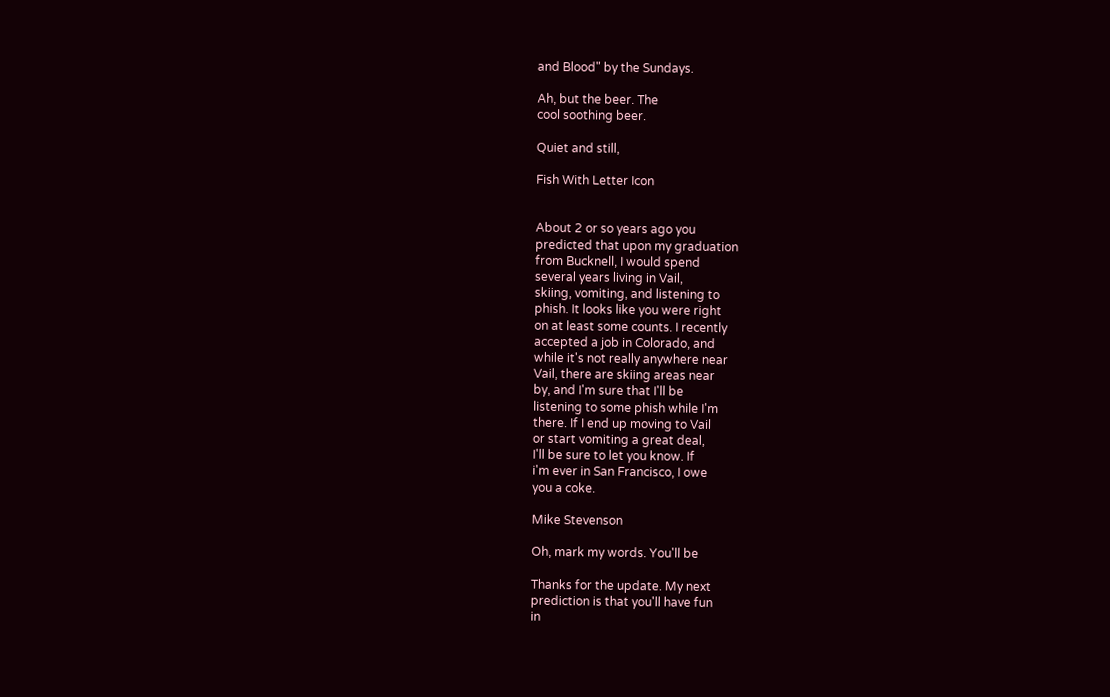and Blood" by the Sundays.

Ah, but the beer. The
cool soothing beer.

Quiet and still,

Fish With Letter Icon


About 2 or so years ago you
predicted that upon my graduation
from Bucknell, I would spend
several years living in Vail,
skiing, vomiting, and listening to
phish. It looks like you were right
on at least some counts. I recently
accepted a job in Colorado, and
while it's not really anywhere near
Vail, there are skiing areas near
by, and I'm sure that I'll be
listening to some phish while I'm
there. If I end up moving to Vail
or start vomiting a great deal,
I'll be sure to let you know. If
i'm ever in San Francisco, I owe
you a coke.

Mike Stevenson

Oh, mark my words. You'll be

Thanks for the update. My next
prediction is that you'll have fun
in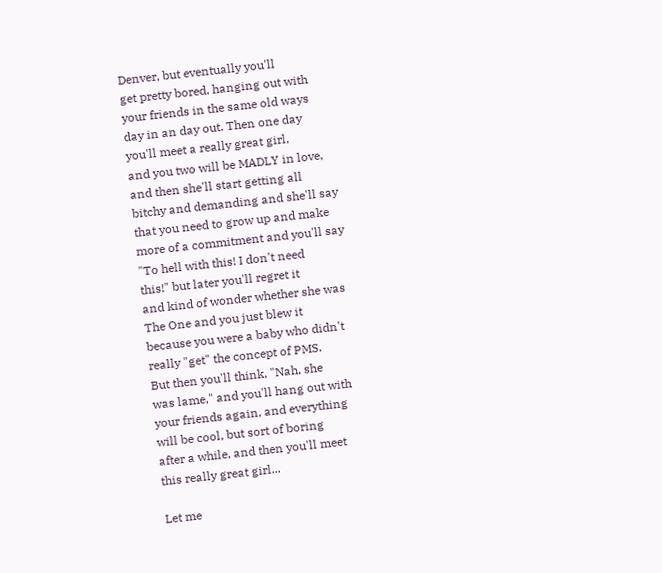Denver, but eventually you'll
get pretty bored, hanging out with
your friends in the same old ways
day in an day out. Then one day
you'll meet a really great girl,
and you two will be MADLY in love,
and then she'll start getting all
bitchy and demanding and she'll say
that you need to grow up and make
more of a commitment and you'll say
"To hell with this! I don't need
this!" but later you'll regret it
and kind of wonder whether she was
The One and you just blew it
because you were a baby who didn't
really "get" the concept of PMS.
But then you'll think, "Nah, she
was lame," and you'll hang out with
your friends again, and everything
will be cool, but sort of boring
after a while, and then you'll meet
this really great girl...

Let me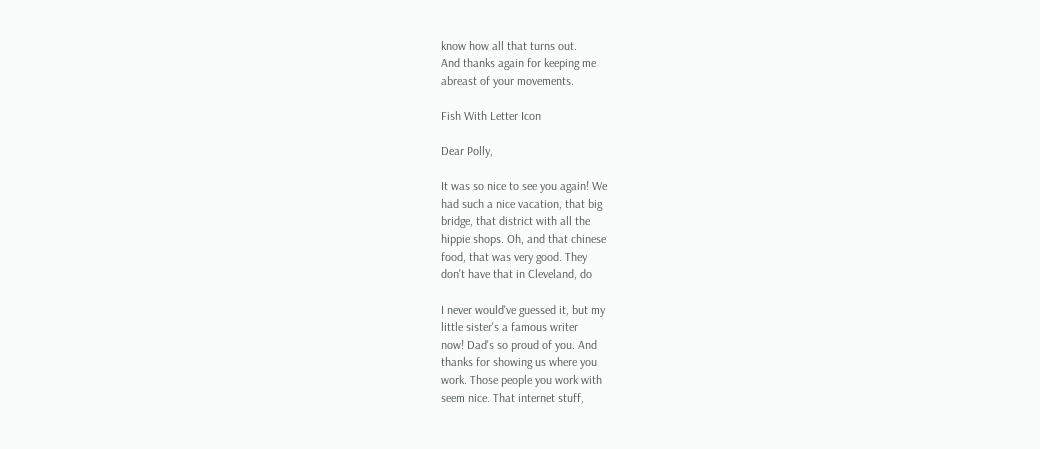know how all that turns out.
And thanks again for keeping me
abreast of your movements.

Fish With Letter Icon

Dear Polly,

It was so nice to see you again! We
had such a nice vacation, that big
bridge, that district with all the
hippie shops. Oh, and that chinese
food, that was very good. They
don't have that in Cleveland, do

I never would've guessed it, but my
little sister's a famous writer
now! Dad's so proud of you. And
thanks for showing us where you
work. Those people you work with
seem nice. That internet stuff,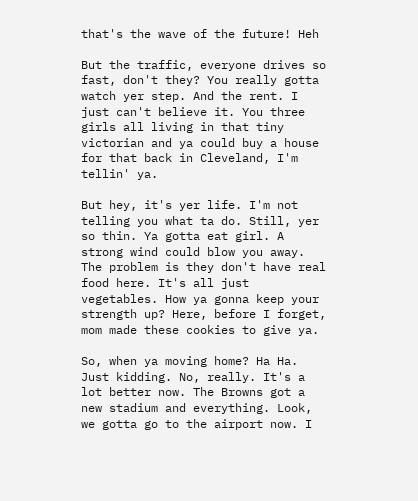that's the wave of the future! Heh

But the traffic, everyone drives so
fast, don't they? You really gotta
watch yer step. And the rent. I
just can't believe it. You three
girls all living in that tiny
victorian and ya could buy a house
for that back in Cleveland, I'm
tellin' ya.

But hey, it's yer life. I'm not
telling you what ta do. Still, yer
so thin. Ya gotta eat girl. A
strong wind could blow you away.
The problem is they don't have real
food here. It's all just
vegetables. How ya gonna keep your
strength up? Here, before I forget,
mom made these cookies to give ya.

So, when ya moving home? Ha Ha.
Just kidding. No, really. It's a
lot better now. The Browns got a
new stadium and everything. Look,
we gotta go to the airport now. I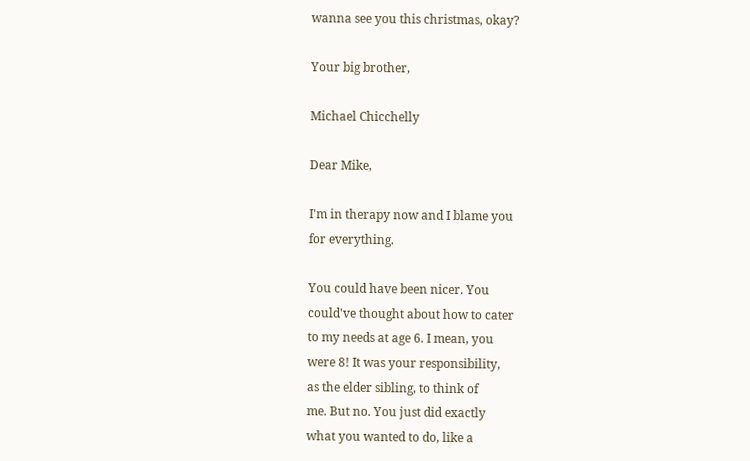wanna see you this christmas, okay?

Your big brother,

Michael Chicchelly

Dear Mike,

I'm in therapy now and I blame you
for everything.

You could have been nicer. You
could've thought about how to cater
to my needs at age 6. I mean, you
were 8! It was your responsibility,
as the elder sibling, to think of
me. But no. You just did exactly
what you wanted to do, like a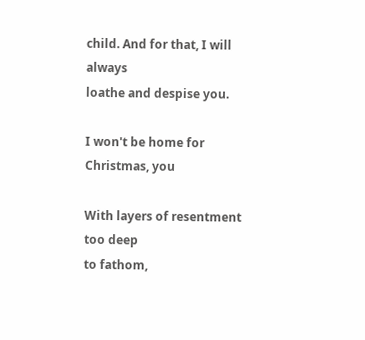child. And for that, I will always
loathe and despise you.

I won't be home for Christmas, you

With layers of resentment too deep
to fathom,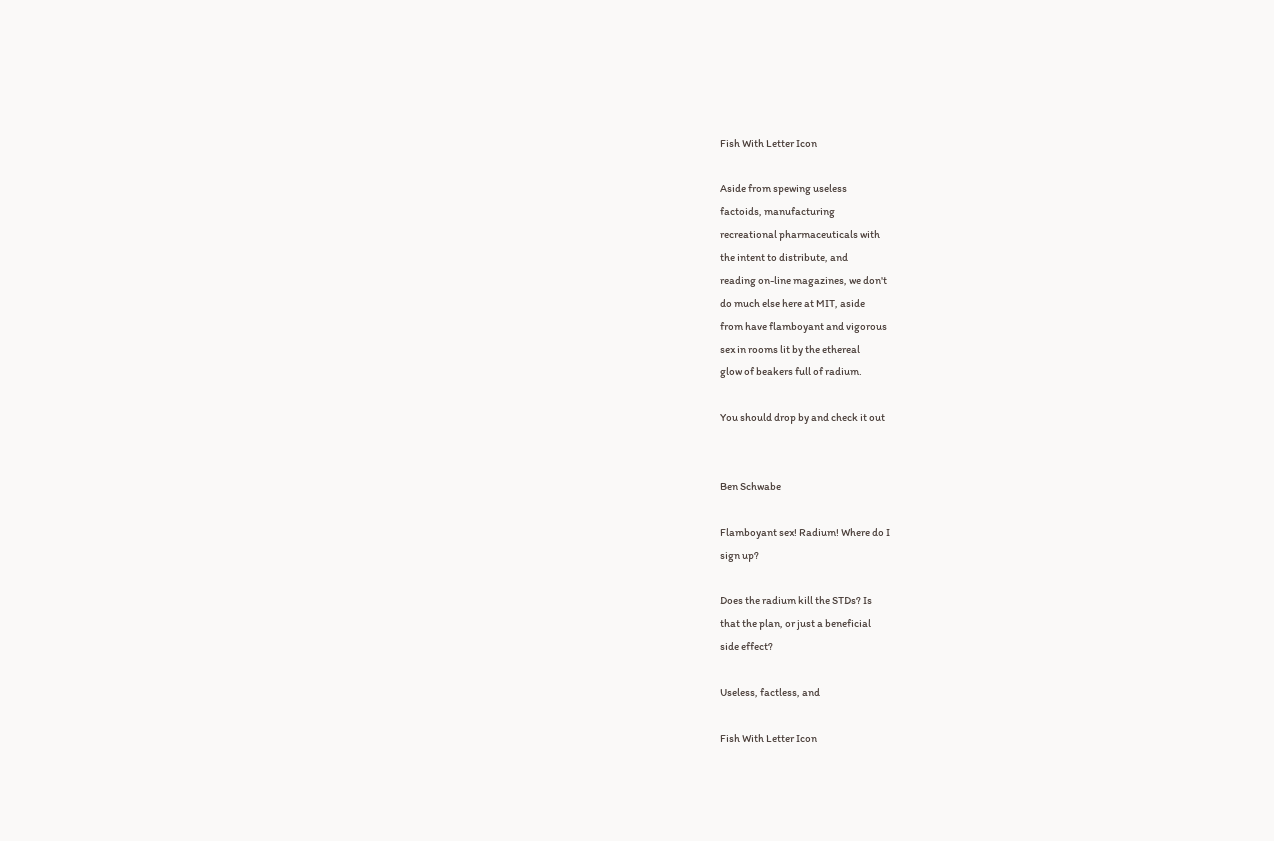Fish With Letter Icon

Aside from spewing useless
factoids, manufacturing
recreational pharmaceuticals with
the intent to distribute, and
reading on-line magazines, we don't
do much else here at MIT, aside
from have flamboyant and vigorous
sex in rooms lit by the ethereal
glow of beakers full of radium.

You should drop by and check it out


Ben Schwabe

Flamboyant sex! Radium! Where do I
sign up?

Does the radium kill the STDs? Is
that the plan, or just a beneficial
side effect?

Useless, factless, and

Fish With Letter Icon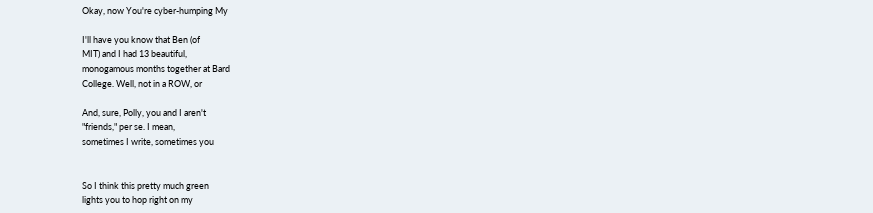Okay, now You're cyber-humping My

I'll have you know that Ben (of
MIT) and I had 13 beautiful,
monogamous months together at Bard
College. Well, not in a ROW, or

And, sure, Polly, you and I aren't
"friends," per se. I mean,
sometimes I write, sometimes you


So I think this pretty much green
lights you to hop right on my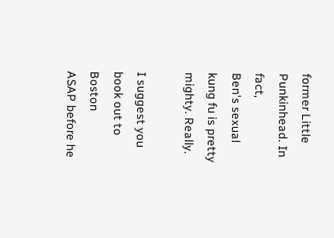former Little Punkinhead. In fact,
Ben's sexual kung fu is pretty
mighty. Really.

I suggest you book out to Boston
ASAP before he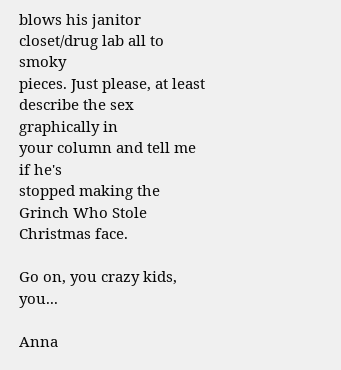blows his janitor
closet/drug lab all to smoky
pieces. Just please, at least
describe the sex graphically in
your column and tell me if he's
stopped making the Grinch Who Stole
Christmas face.

Go on, you crazy kids, you...

Anna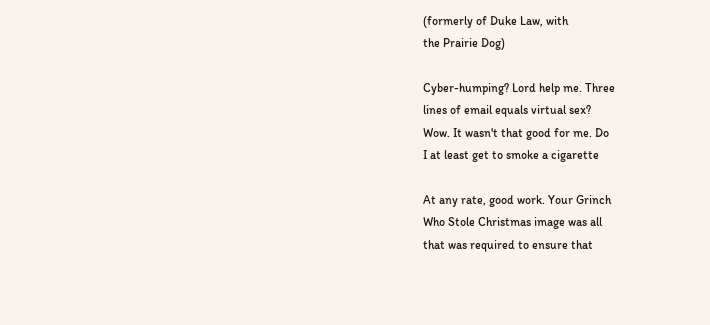(formerly of Duke Law, with
the Prairie Dog)

Cyber-humping? Lord help me. Three
lines of email equals virtual sex?
Wow. It wasn't that good for me. Do
I at least get to smoke a cigarette

At any rate, good work. Your Grinch
Who Stole Christmas image was all
that was required to ensure that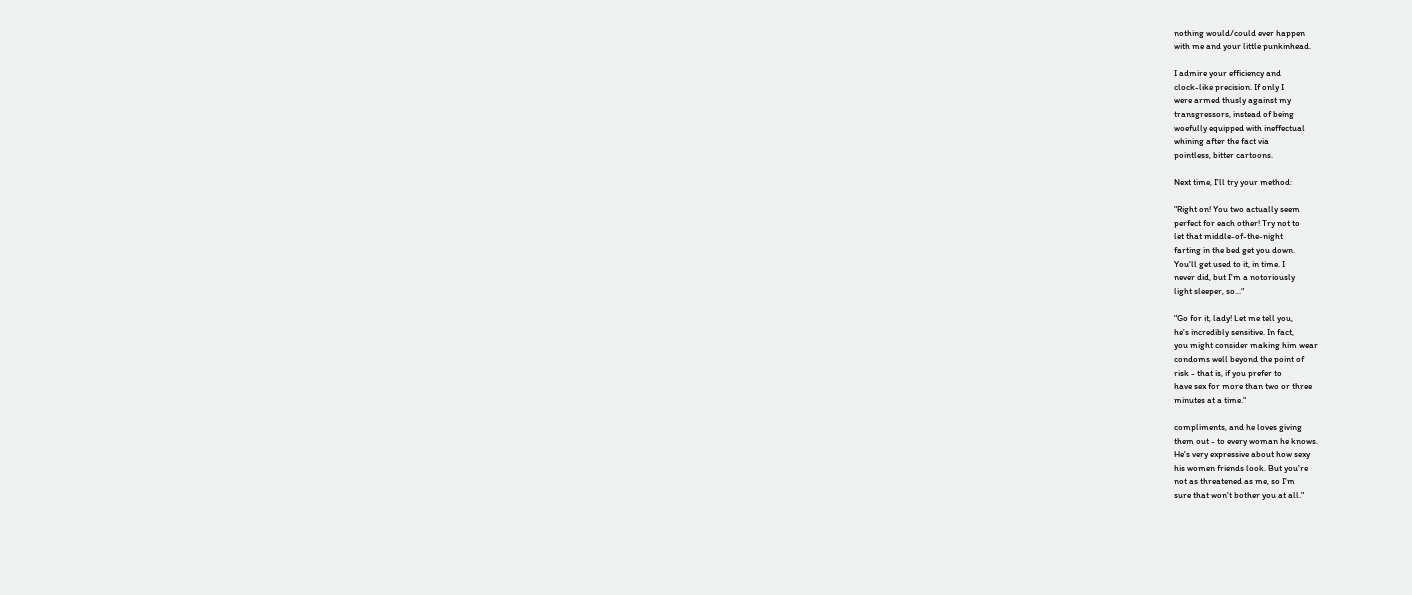nothing would/could ever happen
with me and your little punkinhead.

I admire your efficiency and
clock-like precision. If only I
were armed thusly against my
transgressors, instead of being
woefully equipped with ineffectual
whining after the fact via
pointless, bitter cartoons.

Next time, I'll try your method:

"Right on! You two actually seem
perfect for each other! Try not to
let that middle-of-the-night
farting in the bed get you down.
You'll get used to it, in time. I
never did, but I'm a notoriously
light sleeper, so..."

"Go for it, lady! Let me tell you,
he's incredibly sensitive. In fact,
you might consider making him wear
condoms well beyond the point of
risk - that is, if you prefer to
have sex for more than two or three
minutes at a time."

compliments, and he loves giving
them out - to every woman he knows.
He's very expressive about how sexy
his women friends look. But you're
not as threatened as me, so I'm
sure that won't bother you at all."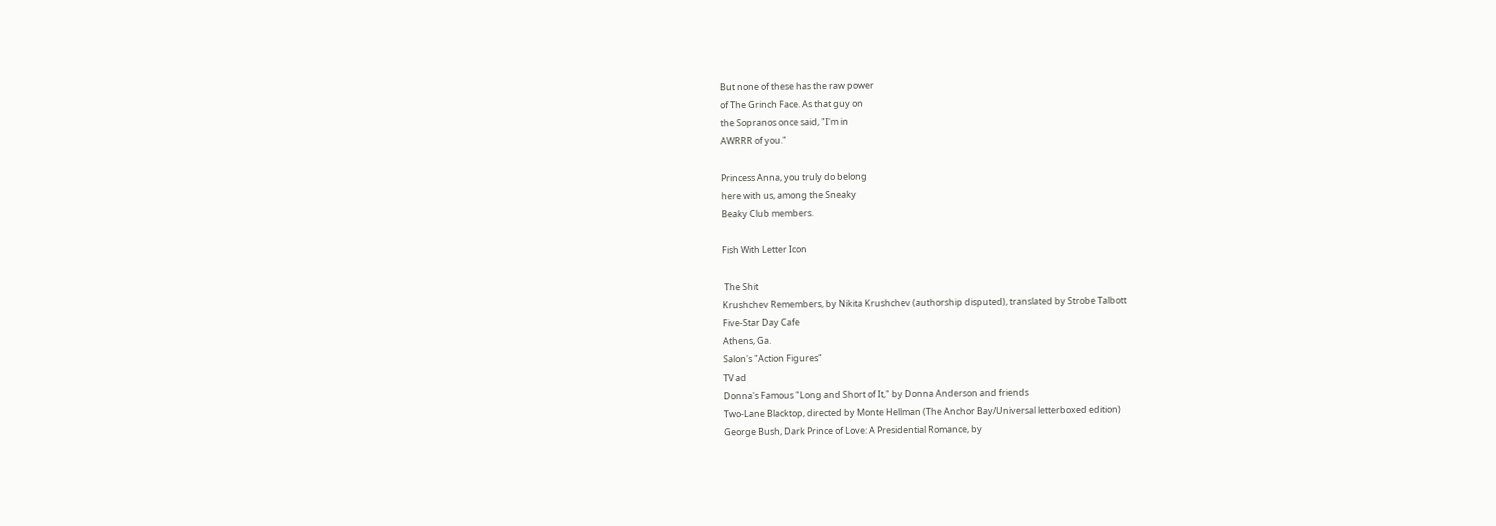But none of these has the raw power
of The Grinch Face. As that guy on
the Sopranos once said, "I'm in
AWRRR of you."

Princess Anna, you truly do belong
here with us, among the Sneaky
Beaky Club members.

Fish With Letter Icon

 The Shit
Krushchev Remembers, by Nikita Krushchev (authorship disputed), translated by Strobe Talbott
Five-Star Day Cafe
Athens, Ga.
Salon's "Action Figures"
TV ad
Donna's Famous "Long and Short of It," by Donna Anderson and friends
Two-Lane Blacktop, directed by Monte Hellman (The Anchor Bay/Universal letterboxed edition)
George Bush, Dark Prince of Love: A Presidential Romance, by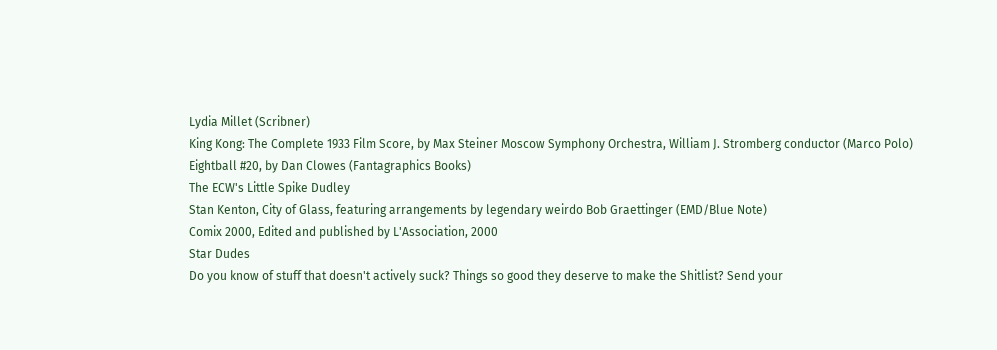Lydia Millet (Scribner)
King Kong: The Complete 1933 Film Score, by Max Steiner Moscow Symphony Orchestra, William J. Stromberg conductor (Marco Polo)
Eightball #20, by Dan Clowes (Fantagraphics Books)
The ECW's Little Spike Dudley
Stan Kenton, City of Glass, featuring arrangements by legendary weirdo Bob Graettinger (EMD/Blue Note)
Comix 2000, Edited and published by L'Association, 2000
Star Dudes
Do you know of stuff that doesn't actively suck? Things so good they deserve to make the Shitlist? Send your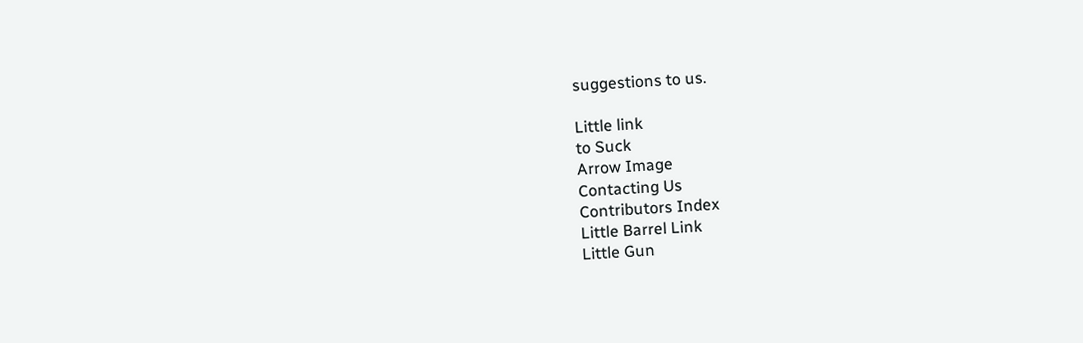suggestions to us.

Little link
to Suck
Arrow Image
Contacting Us
Contributors Index
Little Barrel Link
Little Gun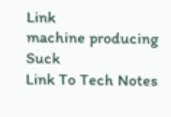Link
machine producing Suck
Link To Tech Notes